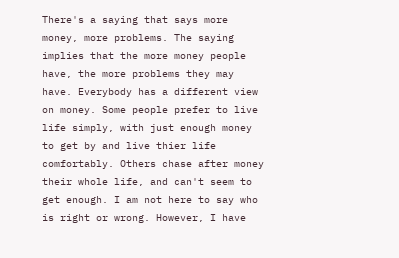There's a saying that says more money, more problems. The saying implies that the more money people have, the more problems they may have. Everybody has a different view on money. Some people prefer to live life simply, with just enough money to get by and live thier life comfortably. Others chase after money their whole life, and can't seem to get enough. I am not here to say who is right or wrong. However, I have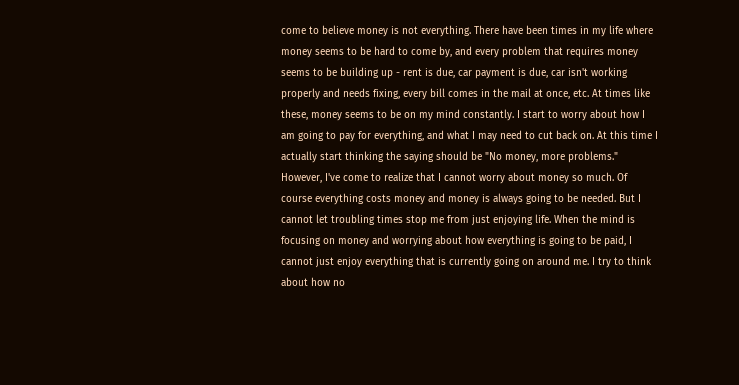come to believe money is not everything. There have been times in my life where money seems to be hard to come by, and every problem that requires money seems to be building up - rent is due, car payment is due, car isn't working properly and needs fixing, every bill comes in the mail at once, etc. At times like these, money seems to be on my mind constantly. I start to worry about how I am going to pay for everything, and what I may need to cut back on. At this time I actually start thinking the saying should be "No money, more problems." However, I've come to realize that I cannot worry about money so much. Of course everything costs money and money is always going to be needed. But I cannot let troubling times stop me from just enjoying life. When the mind is focusing on money and worrying about how everything is going to be paid, I cannot just enjoy everything that is currently going on around me. I try to think about how no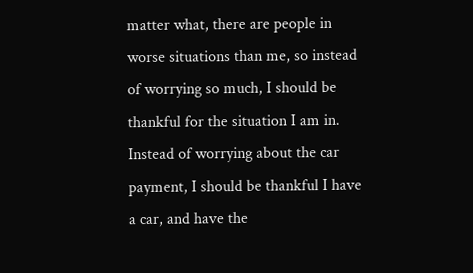matter what, there are people in worse situations than me, so instead of worrying so much, I should be thankful for the situation I am in. Instead of worrying about the car payment, I should be thankful I have a car, and have the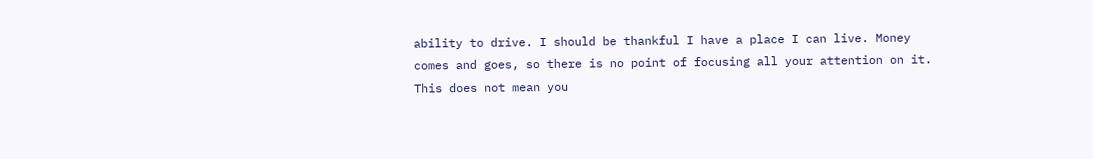ability to drive. I should be thankful I have a place I can live. Money comes and goes, so there is no point of focusing all your attention on it. This does not mean you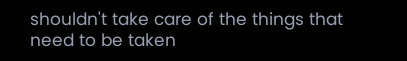shouldn't take care of the things that need to be taken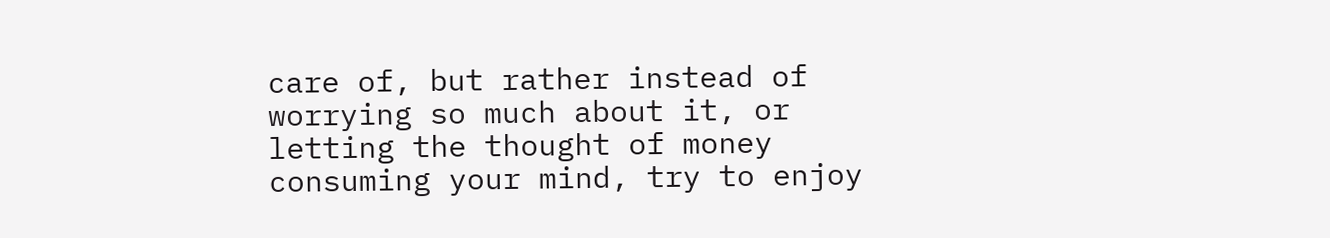care of, but rather instead of worrying so much about it, or letting the thought of money consuming your mind, try to enjoy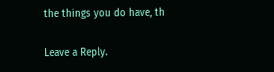the things you do have, th

Leave a Reply.